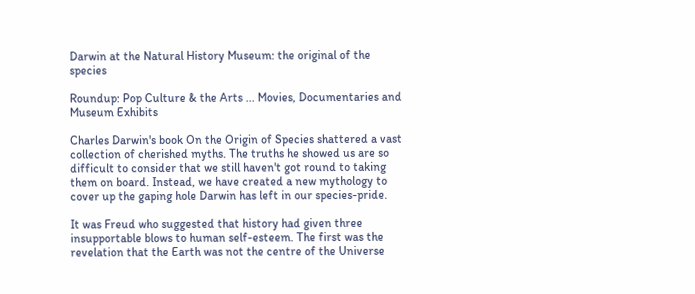Darwin at the Natural History Museum: the original of the species

Roundup: Pop Culture & the Arts ... Movies, Documentaries and Museum Exhibits

Charles Darwin's book On the Origin of Species shattered a vast collection of cherished myths. The truths he showed us are so difficult to consider that we still haven't got round to taking them on board. Instead, we have created a new mythology to cover up the gaping hole Darwin has left in our species-pride.

It was Freud who suggested that history had given three insupportable blows to human self-esteem. The first was the revelation that the Earth was not the centre of the Universe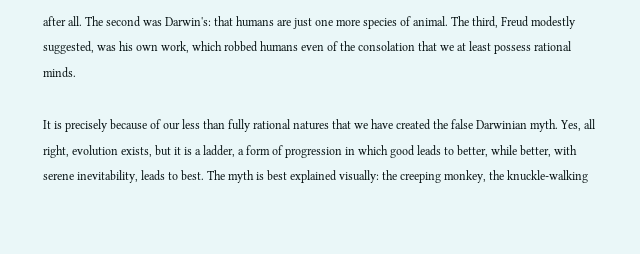after all. The second was Darwin's: that humans are just one more species of animal. The third, Freud modestly suggested, was his own work, which robbed humans even of the consolation that we at least possess rational minds.

It is precisely because of our less than fully rational natures that we have created the false Darwinian myth. Yes, all right, evolution exists, but it is a ladder, a form of progression in which good leads to better, while better, with serene inevitability, leads to best. The myth is best explained visually: the creeping monkey, the knuckle-walking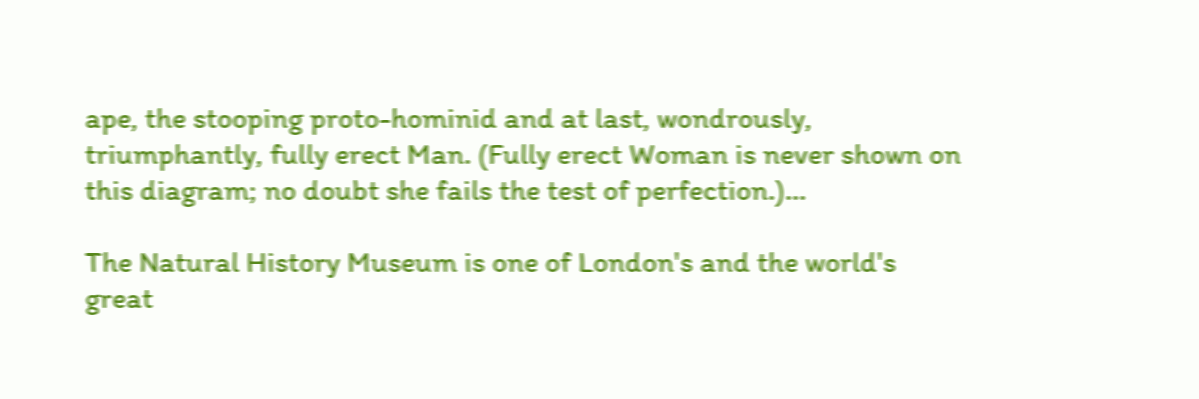ape, the stooping proto-hominid and at last, wondrously, triumphantly, fully erect Man. (Fully erect Woman is never shown on this diagram; no doubt she fails the test of perfection.)...

The Natural History Museum is one of London's and the world's great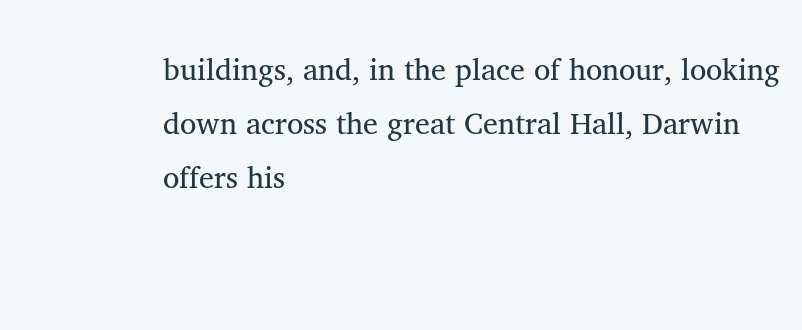buildings, and, in the place of honour, looking down across the great Central Hall, Darwin offers his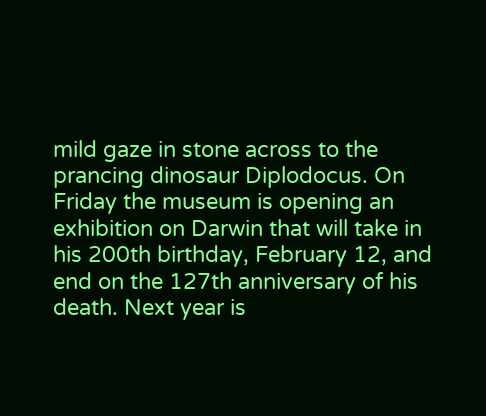mild gaze in stone across to the prancing dinosaur Diplodocus. On Friday the museum is opening an exhibition on Darwin that will take in his 200th birthday, February 12, and end on the 127th anniversary of his death. Next year is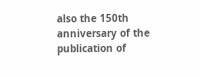also the 150th anniversary of the publication of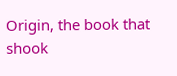Origin, the book that shook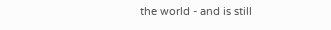the world - and is still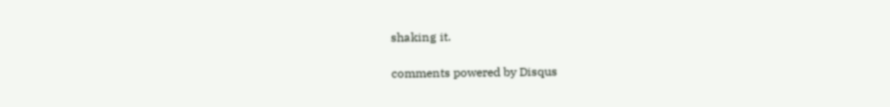shaking it.

comments powered by Disqus